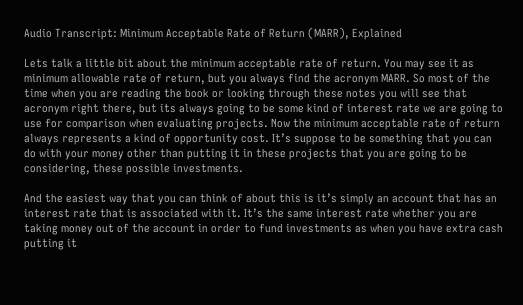Audio Transcript: Minimum Acceptable Rate of Return (MARR), Explained

Lets talk a little bit about the minimum acceptable rate of return. You may see it as minimum allowable rate of return, but you always find the acronym MARR. So most of the time when you are reading the book or looking through these notes you will see that acronym right there, but its always going to be some kind of interest rate we are going to use for comparison when evaluating projects. Now the minimum acceptable rate of return always represents a kind of opportunity cost. It’s suppose to be something that you can do with your money other than putting it in these projects that you are going to be considering, these possible investments.

And the easiest way that you can think of about this is it’s simply an account that has an interest rate that is associated with it. It’s the same interest rate whether you are taking money out of the account in order to fund investments as when you have extra cash putting it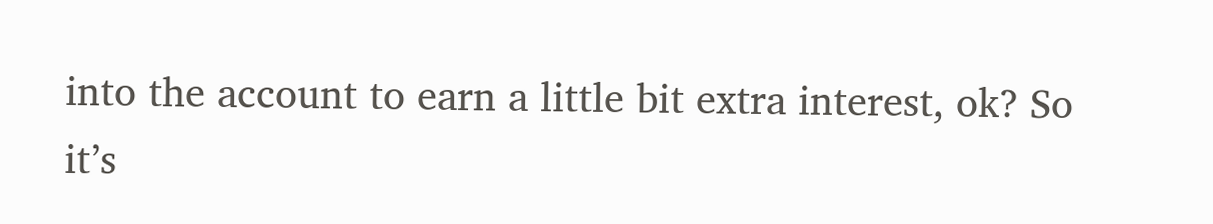into the account to earn a little bit extra interest, ok? So it’s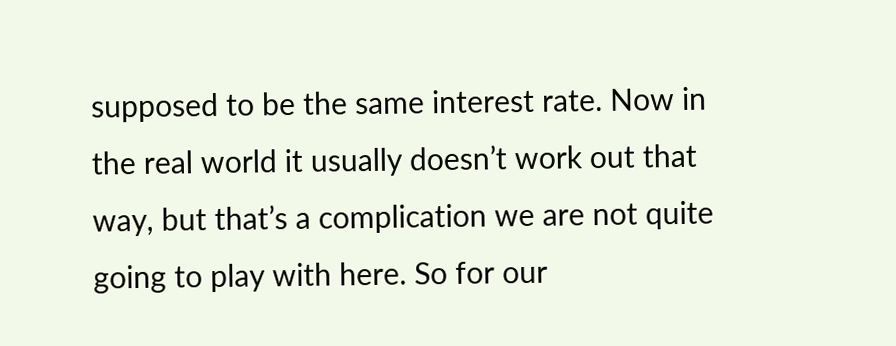supposed to be the same interest rate. Now in the real world it usually doesn’t work out that way, but that’s a complication we are not quite going to play with here. So for our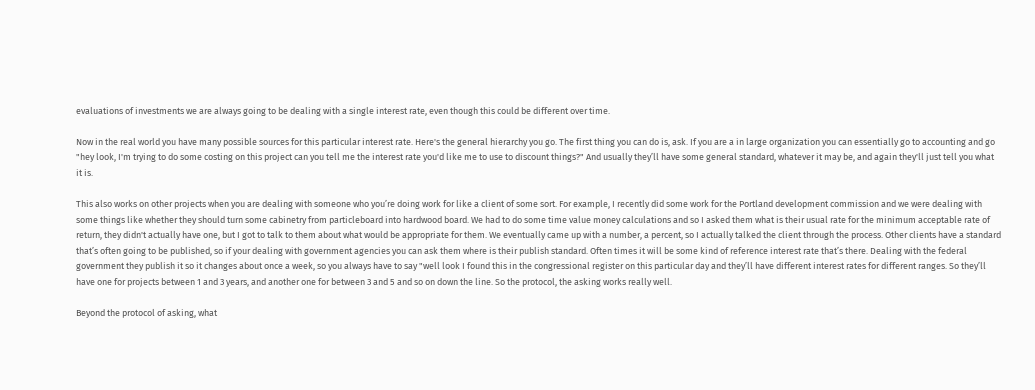evaluations of investments we are always going to be dealing with a single interest rate, even though this could be different over time.

Now in the real world you have many possible sources for this particular interest rate. Here's the general hierarchy you go. The first thing you can do is, ask. If you are a in large organization you can essentially go to accounting and go "hey look, I'm trying to do some costing on this project can you tell me the interest rate you'd like me to use to discount things?" And usually they’ll have some general standard, whatever it may be, and again they'll just tell you what it is.

This also works on other projects when you are dealing with someone who you’re doing work for like a client of some sort. For example, I recently did some work for the Portland development commission and we were dealing with some things like whether they should turn some cabinetry from particleboard into hardwood board. We had to do some time value money calculations and so I asked them what is their usual rate for the minimum acceptable rate of return, they didn't actually have one, but I got to talk to them about what would be appropriate for them. We eventually came up with a number, a percent, so I actually talked the client through the process. Other clients have a standard that’s often going to be published, so if your dealing with government agencies you can ask them where is their publish standard. Often times it will be some kind of reference interest rate that’s there. Dealing with the federal government they publish it so it changes about once a week, so you always have to say "well look I found this in the congressional register on this particular day and they’ll have different interest rates for different ranges. So they’ll have one for projects between 1 and 3 years, and another one for between 3 and 5 and so on down the line. So the protocol, the asking works really well.

Beyond the protocol of asking, what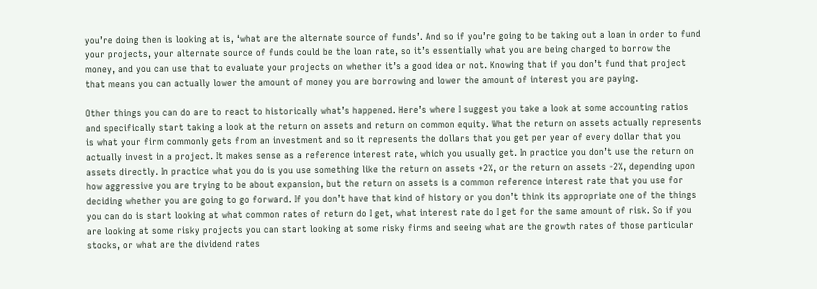you’re doing then is looking at is, ‘what are the alternate source of funds’. And so if you’re going to be taking out a loan in order to fund your projects, your alternate source of funds could be the loan rate, so it’s essentially what you are being charged to borrow the money, and you can use that to evaluate your projects on whether it’s a good idea or not. Knowing that if you don’t fund that project that means you can actually lower the amount of money you are borrowing and lower the amount of interest you are paying.

Other things you can do are to react to historically what’s happened. Here’s where I suggest you take a look at some accounting ratios and specifically start taking a look at the return on assets and return on common equity. What the return on assets actually represents is what your firm commonly gets from an investment and so it represents the dollars that you get per year of every dollar that you actually invest in a project. It makes sense as a reference interest rate, which you usually get. In practice you don’t use the return on assets directly. In practice what you do is you use something like the return on assets +2%, or the return on assets -2%, depending upon how aggressive you are trying to be about expansion, but the return on assets is a common reference interest rate that you use for deciding whether you are going to go forward. If you don’t have that kind of history or you don’t think its appropriate one of the things you can do is start looking at what common rates of return do I get, what interest rate do I get for the same amount of risk. So if you are looking at some risky projects you can start looking at some risky firms and seeing what are the growth rates of those particular stocks, or what are the dividend rates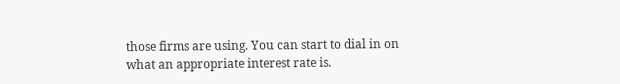those firms are using. You can start to dial in on what an appropriate interest rate is.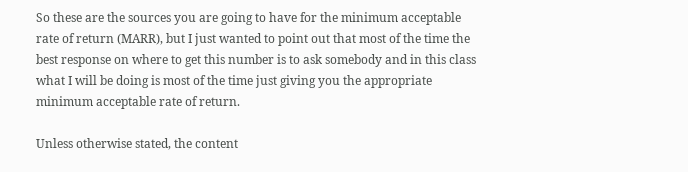So these are the sources you are going to have for the minimum acceptable rate of return (MARR), but I just wanted to point out that most of the time the best response on where to get this number is to ask somebody and in this class what I will be doing is most of the time just giving you the appropriate minimum acceptable rate of return.

Unless otherwise stated, the content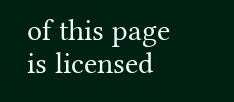of this page is licensed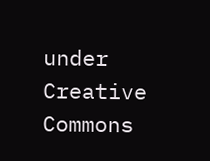under Creative Commons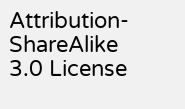Attribution-ShareAlike 3.0 License